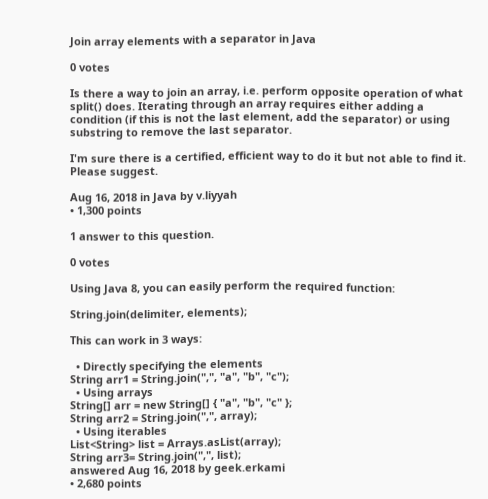Join array elements with a separator in Java

0 votes

Is there a way to join an array, i.e. perform opposite operation of what split() does. Iterating through an array requires either adding a condition (if this is not the last element, add the separator) or using substring to remove the last separator.

I'm sure there is a certified, efficient way to do it but not able to find it. Please suggest.

Aug 16, 2018 in Java by v.liyyah
• 1,300 points

1 answer to this question.

0 votes

Using Java 8, you can easily perform the required function:

String.join(delimiter, elements);

This can work in 3 ways:

  • Directly specifying the elements
String arr1 = String.join(",", "a", "b", "c");
  • Using arrays
String[] arr = new String[] { "a", "b", "c" };
String arr2 = String.join(",", array);
  • Using iterables
List<String> list = Arrays.asList(array);
String arr3= String.join(",", list);
answered Aug 16, 2018 by geek.erkami
• 2,680 points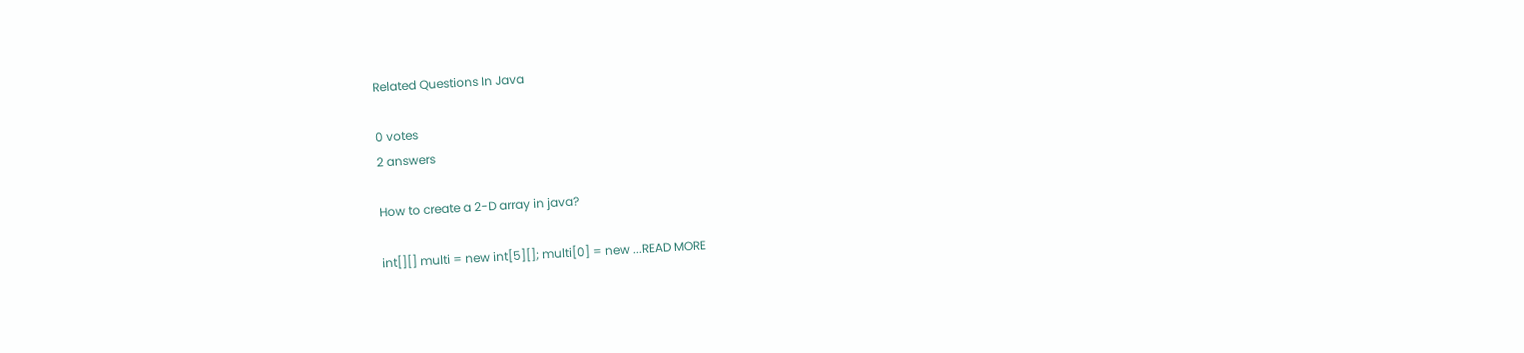Related Questions In Java

0 votes
2 answers

How to create a 2-D array in java?

int[][] multi = new int[5][]; multi[0] = new ...READ MORE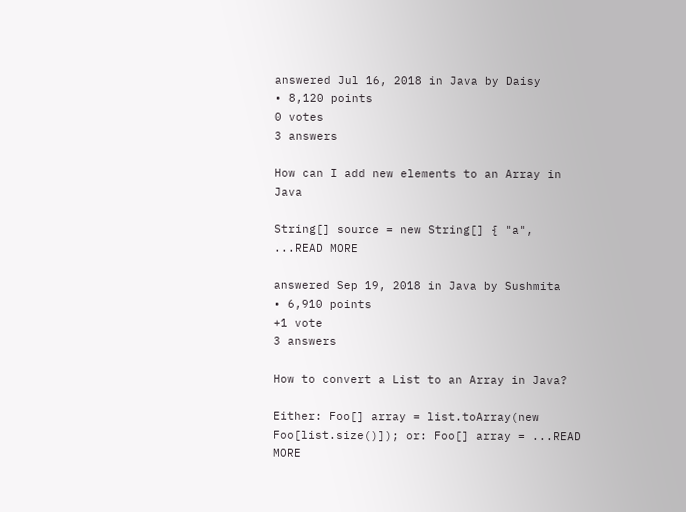answered Jul 16, 2018 in Java by Daisy
• 8,120 points
0 votes
3 answers

How can I add new elements to an Array in Java

String[] source = new String[] { "a", ...READ MORE

answered Sep 19, 2018 in Java by Sushmita
• 6,910 points
+1 vote
3 answers

How to convert a List to an Array in Java?

Either: Foo[] array = list.toArray(new Foo[list.size()]); or: Foo[] array = ...READ MORE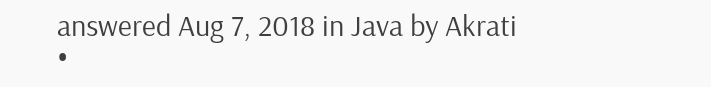answered Aug 7, 2018 in Java by Akrati
•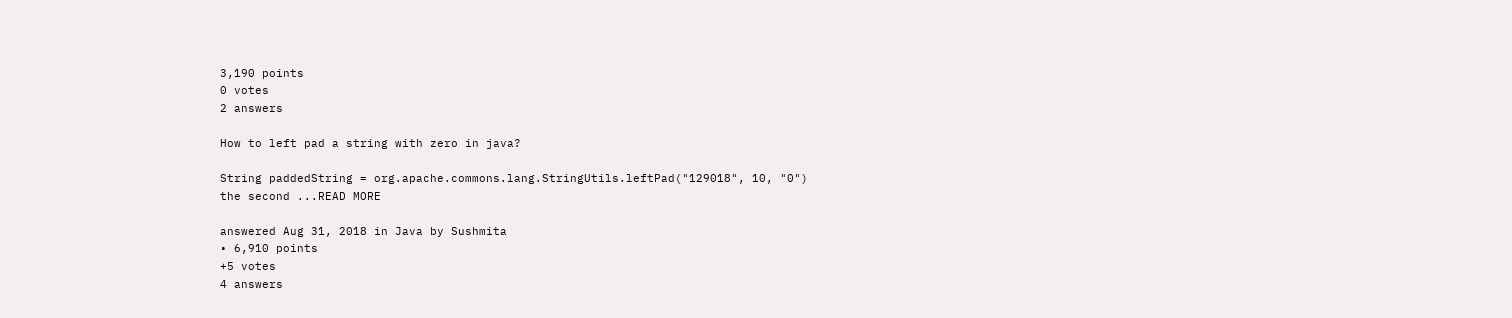3,190 points
0 votes
2 answers

How to left pad a string with zero in java?

String paddedString = org.apache.commons.lang.StringUtils.leftPad("129018", 10, "0") the second ...READ MORE

answered Aug 31, 2018 in Java by Sushmita
• 6,910 points
+5 votes
4 answers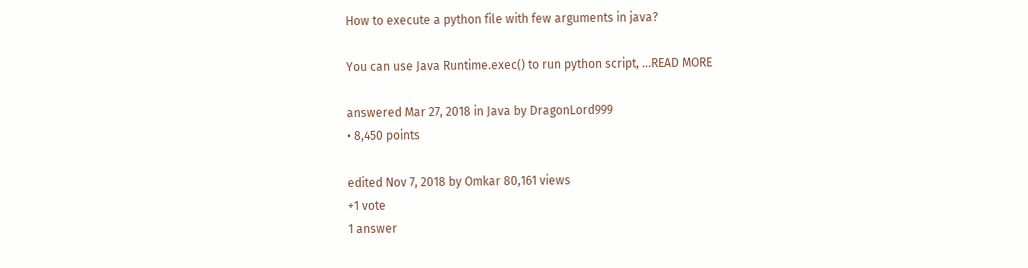How to execute a python file with few arguments in java?

You can use Java Runtime.exec() to run python script, ...READ MORE

answered Mar 27, 2018 in Java by DragonLord999
• 8,450 points

edited Nov 7, 2018 by Omkar 80,161 views
+1 vote
1 answer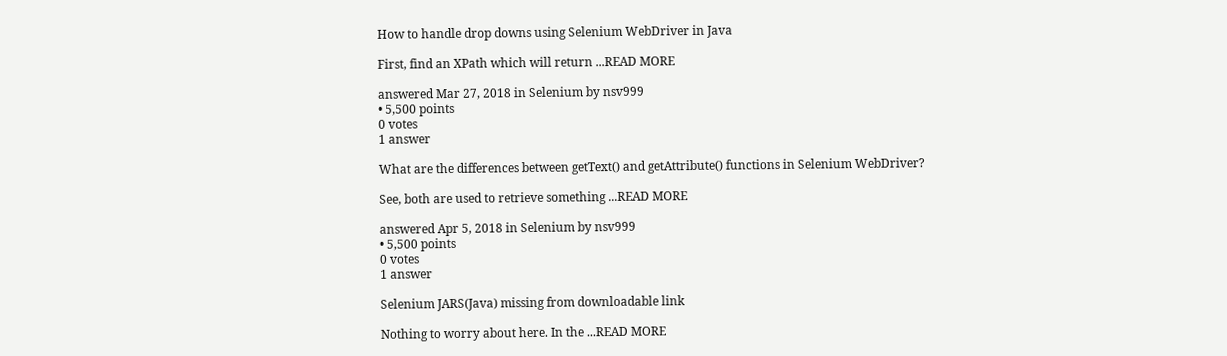How to handle drop downs using Selenium WebDriver in Java

First, find an XPath which will return ...READ MORE

answered Mar 27, 2018 in Selenium by nsv999
• 5,500 points
0 votes
1 answer

What are the differences between getText() and getAttribute() functions in Selenium WebDriver?

See, both are used to retrieve something ...READ MORE

answered Apr 5, 2018 in Selenium by nsv999
• 5,500 points
0 votes
1 answer

Selenium JARS(Java) missing from downloadable link

Nothing to worry about here. In the ...READ MORE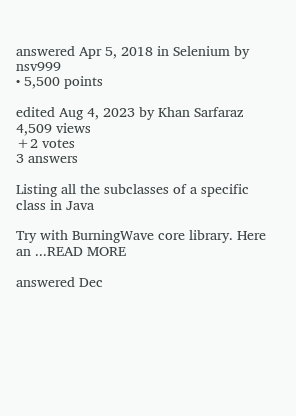answered Apr 5, 2018 in Selenium by nsv999
• 5,500 points

edited Aug 4, 2023 by Khan Sarfaraz 4,509 views
+2 votes
3 answers

Listing all the subclasses of a specific class in Java

Try with BurningWave core library. Here an ...READ MORE

answered Dec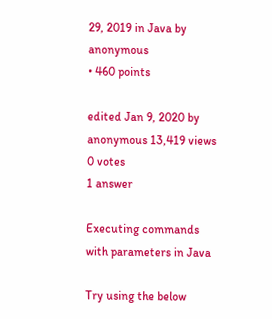29, 2019 in Java by anonymous
• 460 points

edited Jan 9, 2020 by anonymous 13,419 views
0 votes
1 answer

Executing commands with parameters in Java

Try using the below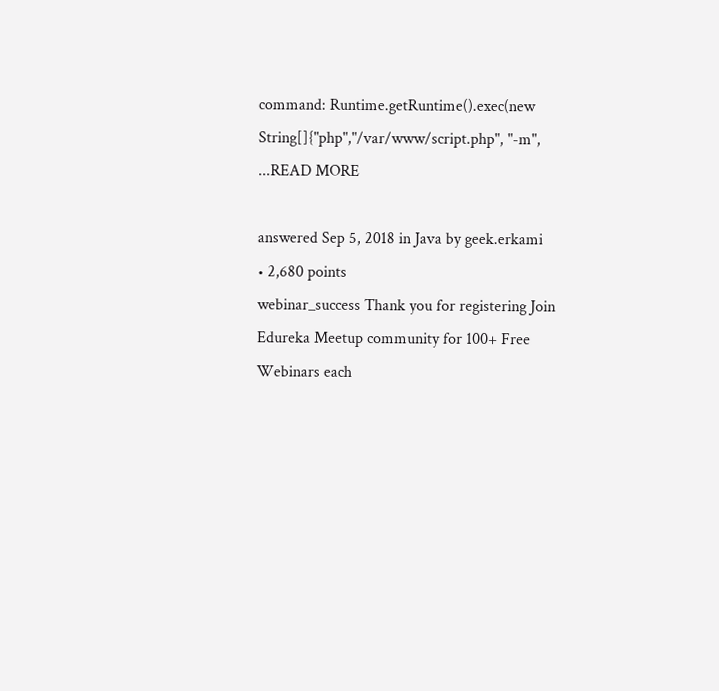command: Runtime.getRuntime().exec(new String[]{"php","/var/www/script.php", "-m", ...READ MORE

answered Sep 5, 2018 in Java by geek.erkami
• 2,680 points
webinar_success Thank you for registering Join Edureka Meetup community for 100+ Free Webinars each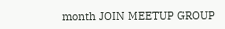month JOIN MEETUP GROUP